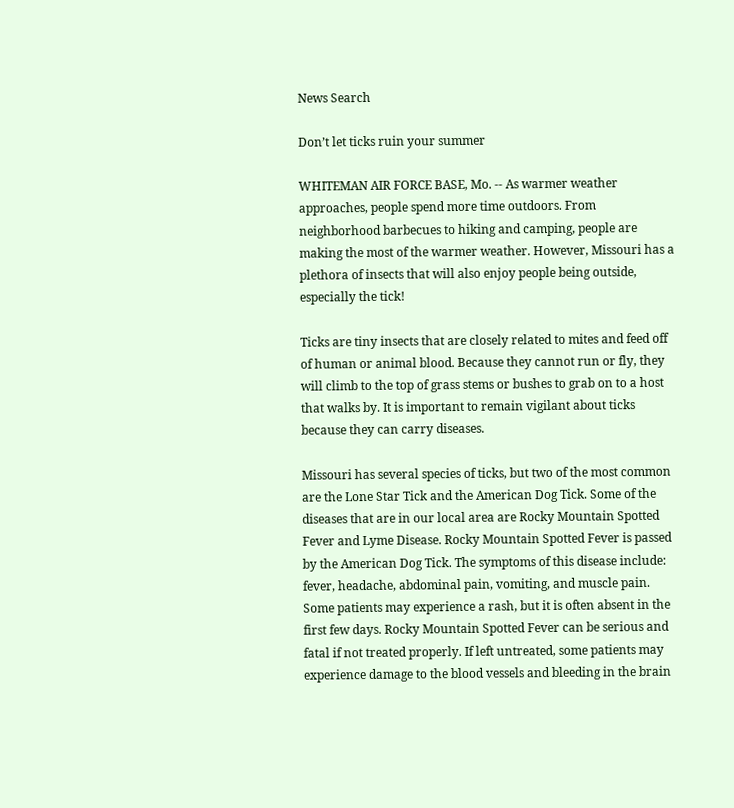News Search

Don’t let ticks ruin your summer

WHITEMAN AIR FORCE BASE, Mo. -- As warmer weather approaches, people spend more time outdoors. From neighborhood barbecues to hiking and camping, people are making the most of the warmer weather. However, Missouri has a plethora of insects that will also enjoy people being outside, especially the tick!

Ticks are tiny insects that are closely related to mites and feed off of human or animal blood. Because they cannot run or fly, they will climb to the top of grass stems or bushes to grab on to a host that walks by. It is important to remain vigilant about ticks because they can carry diseases.

Missouri has several species of ticks, but two of the most common are the Lone Star Tick and the American Dog Tick. Some of the diseases that are in our local area are Rocky Mountain Spotted Fever and Lyme Disease. Rocky Mountain Spotted Fever is passed by the American Dog Tick. The symptoms of this disease include: fever, headache, abdominal pain, vomiting, and muscle pain. Some patients may experience a rash, but it is often absent in the first few days. Rocky Mountain Spotted Fever can be serious and fatal if not treated properly. If left untreated, some patients may experience damage to the blood vessels and bleeding in the brain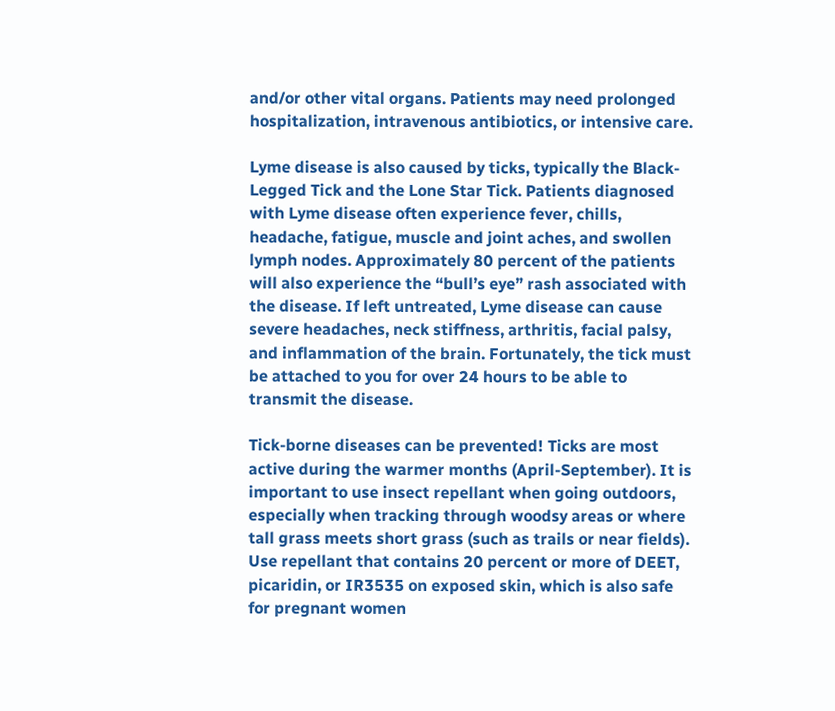and/or other vital organs. Patients may need prolonged hospitalization, intravenous antibiotics, or intensive care.

Lyme disease is also caused by ticks, typically the Black-Legged Tick and the Lone Star Tick. Patients diagnosed with Lyme disease often experience fever, chills, headache, fatigue, muscle and joint aches, and swollen lymph nodes. Approximately 80 percent of the patients will also experience the “bull’s eye” rash associated with the disease. If left untreated, Lyme disease can cause severe headaches, neck stiffness, arthritis, facial palsy, and inflammation of the brain. Fortunately, the tick must be attached to you for over 24 hours to be able to transmit the disease.

Tick-borne diseases can be prevented! Ticks are most active during the warmer months (April-September). It is important to use insect repellant when going outdoors, especially when tracking through woodsy areas or where tall grass meets short grass (such as trails or near fields). Use repellant that contains 20 percent or more of DEET, picaridin, or IR3535 on exposed skin, which is also safe for pregnant women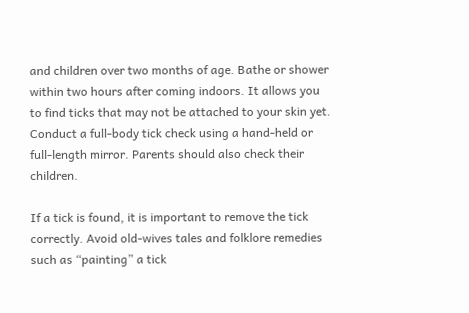and children over two months of age. Bathe or shower within two hours after coming indoors. It allows you to find ticks that may not be attached to your skin yet. Conduct a full-body tick check using a hand-held or full-length mirror. Parents should also check their children.

If a tick is found, it is important to remove the tick correctly. Avoid old-wives tales and folklore remedies such as “painting” a tick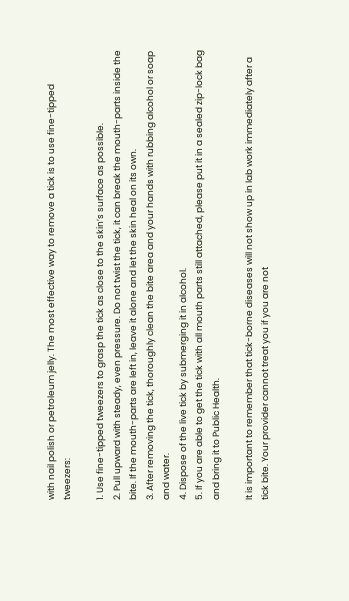with nail polish or petroleum jelly. The most effective way to remove a tick is to use fine-tipped tweezers:

1. Use fine-tipped tweezers to grasp the tick as close to the skin’s surface as possible.
2. Pull upward with steady, even pressure. Do not twist the tick, it can break the mouth-parts inside the bite. If the mouth-parts are left in, leave it alone and let the skin heal on its own.
3. After removing the tick, thoroughly clean the bite area and your hands with rubbing alcohol or soap and water.
4. Dispose of the live tick by submerging it in alcohol.
5. If you are able to get the tick with all mouth parts still attached, please put it in a sealed zip-lock bag and bring it to Public Health.

It is important to remember that tick-borne diseases will not show up in lab work immediately after a tick bite. Your provider cannot treat you if you are not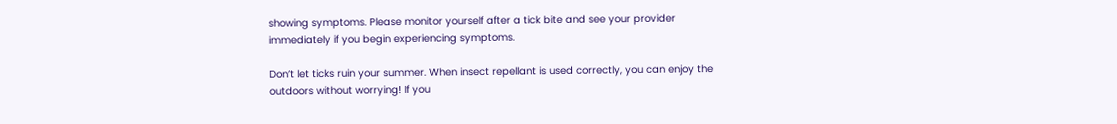showing symptoms. Please monitor yourself after a tick bite and see your provider immediately if you begin experiencing symptoms.

Don’t let ticks ruin your summer. When insect repellant is used correctly, you can enjoy the outdoors without worrying! If you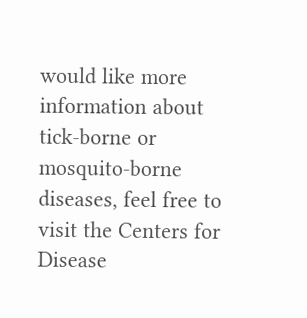would like more information about tick-borne or mosquito-borne diseases, feel free to visit the Centers for Disease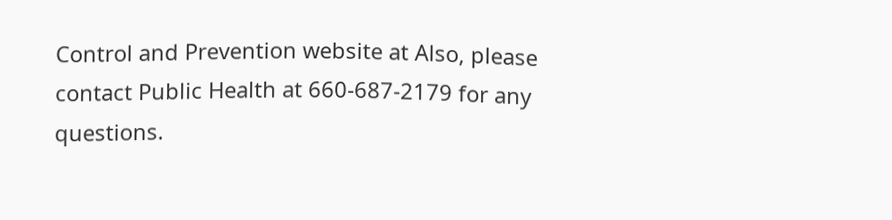Control and Prevention website at Also, please contact Public Health at 660-687-2179 for any questions.